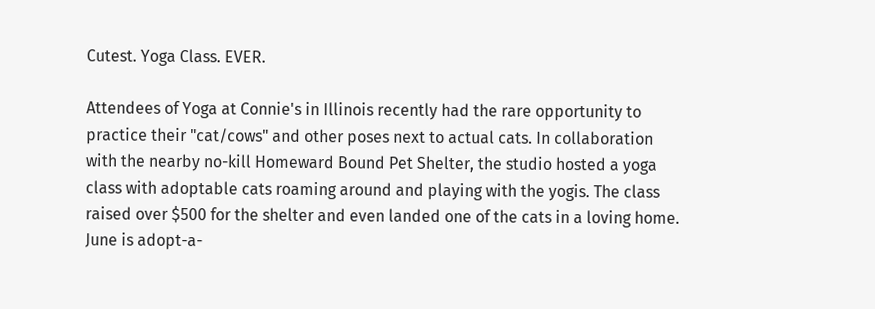Cutest. Yoga Class. EVER.

Attendees of Yoga at Connie's in Illinois recently had the rare opportunity to practice their "cat/cows" and other poses next to actual cats. In collaboration with the nearby no-kill Homeward Bound Pet Shelter, the studio hosted a yoga class with adoptable cats roaming around and playing with the yogis. The class raised over $500 for the shelter and even landed one of the cats in a loving home. June is adopt-a-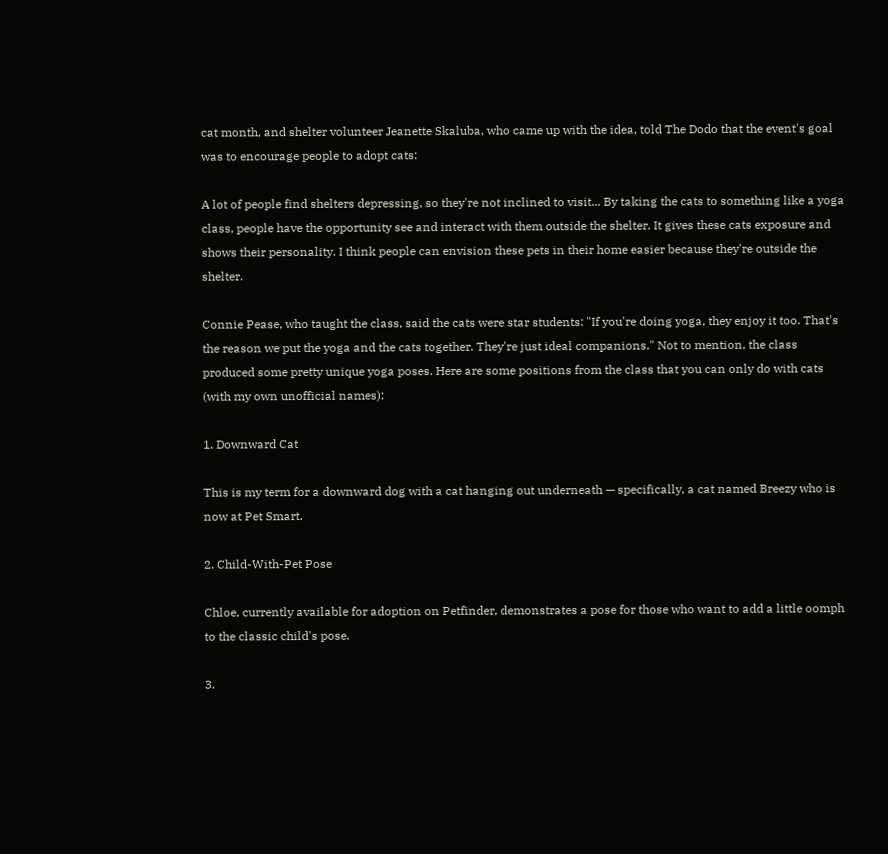cat month, and shelter volunteer Jeanette Skaluba, who came up with the idea, told The Dodo that the event's goal was to encourage people to adopt cats:

A lot of people find shelters depressing, so they're not inclined to visit... By taking the cats to something like a yoga class, people have the opportunity see and interact with them outside the shelter. It gives these cats exposure and shows their personality. I think people can envision these pets in their home easier because they're outside the shelter.

Connie Pease, who taught the class, said the cats were star students: "If you're doing yoga, they enjoy it too. That's the reason we put the yoga and the cats together. They're just ideal companions." Not to mention, the class produced some pretty unique yoga poses. Here are some positions from the class that you can only do with cats (with my own unofficial names):

1. Downward Cat

This is my term for a downward dog with a cat hanging out underneath — specifically, a cat named Breezy who is now at Pet Smart.

2. Child-With-Pet Pose

Chloe, currently available for adoption on Petfinder, demonstrates a pose for those who want to add a little oomph to the classic child's pose.

3.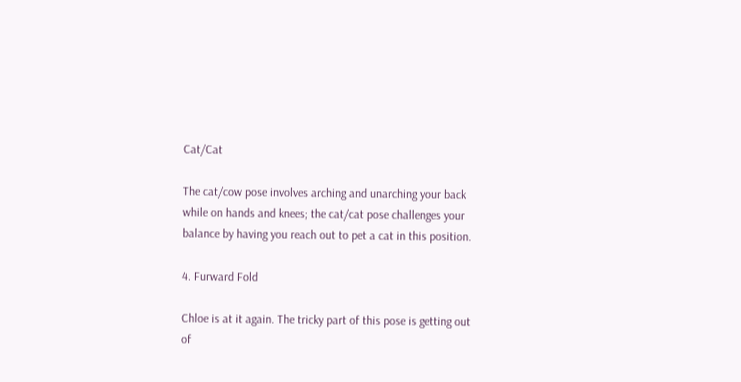Cat/Cat

The cat/cow pose involves arching and unarching your back while on hands and knees; the cat/cat pose challenges your balance by having you reach out to pet a cat in this position.

4. Furward Fold

Chloe is at it again. The tricky part of this pose is getting out of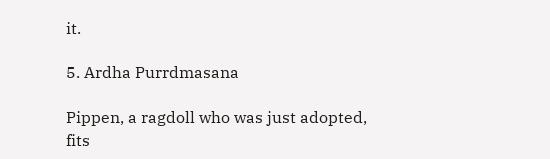it.

5. Ardha Purrdmasana

Pippen, a ragdoll who was just adopted, fits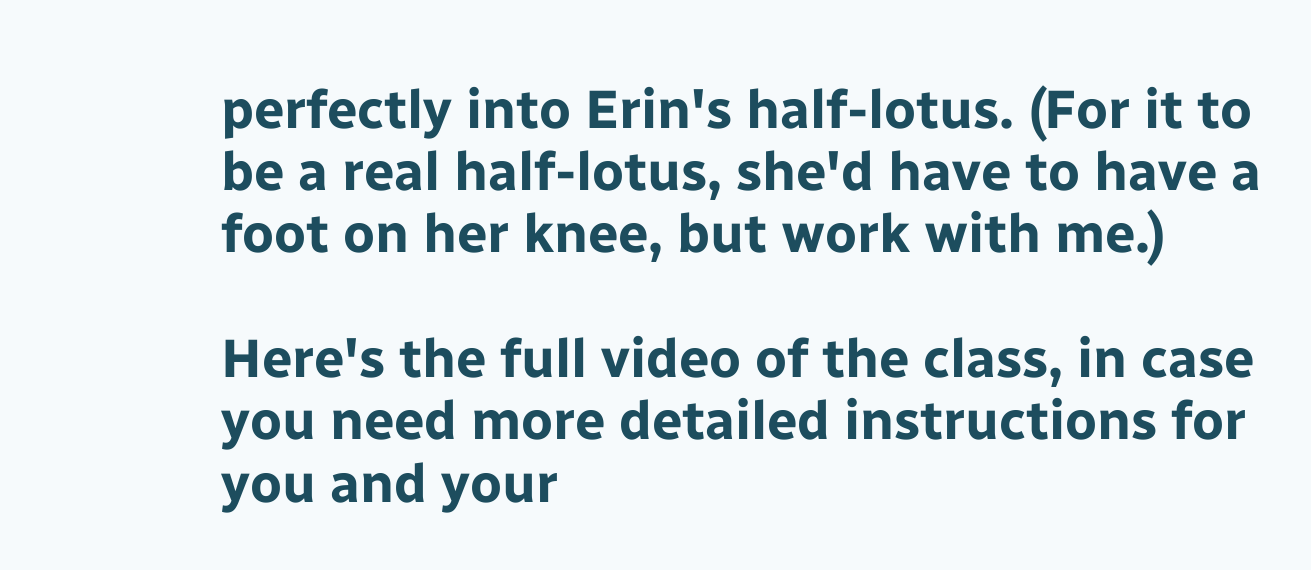perfectly into Erin's half-lotus. (For it to be a real half-lotus, she'd have to have a foot on her knee, but work with me.)

Here's the full video of the class, in case you need more detailed instructions for you and your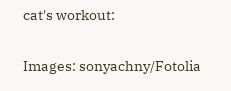cat's workout:

Images: sonyachny/Fotolia